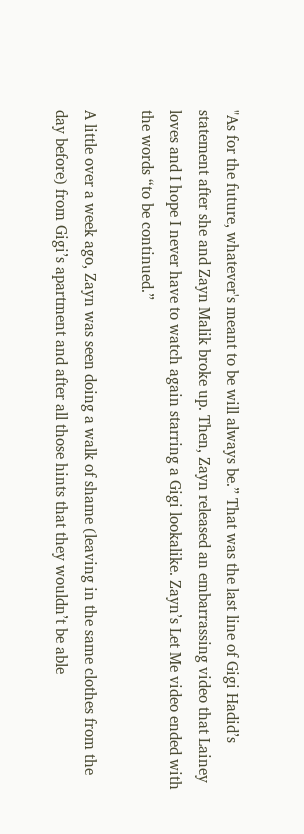"As for the future, whatever's meant to be will always be.” That was the last line of Gigi Hadid’s statement after she and Zayn Malik broke up. Then, Zayn released an embarrassing video that Lainey loves and I hope I never have to watch again starring a Gigi lookalike. Zayn’s Let Me video ended with the words “to be continued.”

A little over a week ago, Zayn was seen doing a walk of shame (leaving in the same clothes from the day before) from Gigi’s apartment and after all those hints that they wouldn’t be able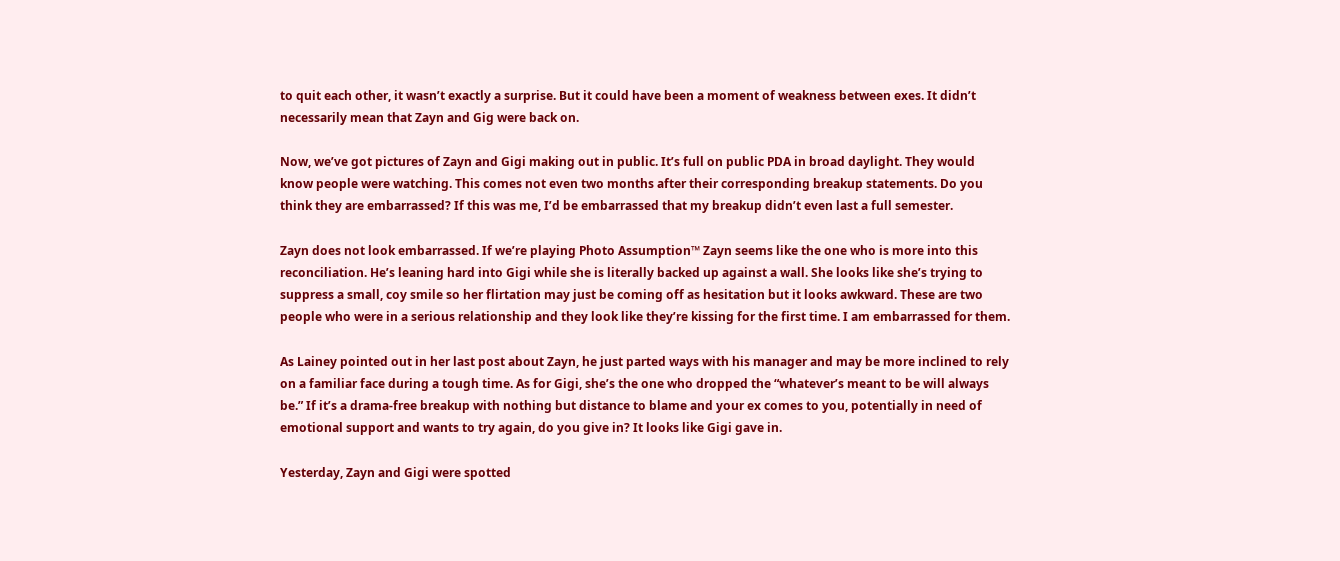to quit each other, it wasn’t exactly a surprise. But it could have been a moment of weakness between exes. It didn’t necessarily mean that Zayn and Gig were back on.

Now, we’ve got pictures of Zayn and Gigi making out in public. It’s full on public PDA in broad daylight. They would know people were watching. This comes not even two months after their corresponding breakup statements. Do you think they are embarrassed? If this was me, I’d be embarrassed that my breakup didn’t even last a full semester.

Zayn does not look embarrassed. If we’re playing Photo Assumption™ Zayn seems like the one who is more into this reconciliation. He’s leaning hard into Gigi while she is literally backed up against a wall. She looks like she’s trying to suppress a small, coy smile so her flirtation may just be coming off as hesitation but it looks awkward. These are two people who were in a serious relationship and they look like they’re kissing for the first time. I am embarrassed for them.

As Lainey pointed out in her last post about Zayn, he just parted ways with his manager and may be more inclined to rely on a familiar face during a tough time. As for Gigi, she’s the one who dropped the “whatever’s meant to be will always be.” If it’s a drama-free breakup with nothing but distance to blame and your ex comes to you, potentially in need of emotional support and wants to try again, do you give in? It looks like Gigi gave in.

Yesterday, Zayn and Gigi were spotted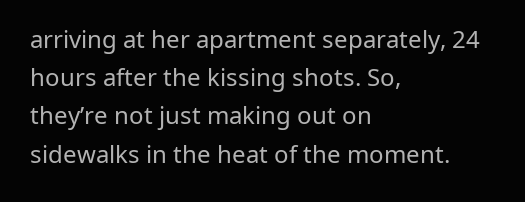arriving at her apartment separately, 24 hours after the kissing shots. So, they’re not just making out on sidewalks in the heat of the moment.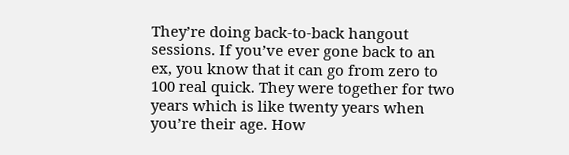They’re doing back-to-back hangout sessions. If you’ve ever gone back to an ex, you know that it can go from zero to 100 real quick. They were together for two years which is like twenty years when you’re their age. How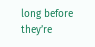long before they’re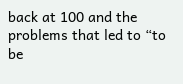back at 100 and the problems that led to “to be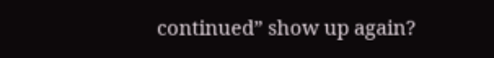continued” show up again?